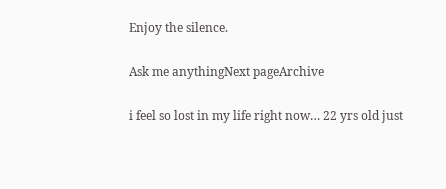Enjoy the silence.

Ask me anythingNext pageArchive

i feel so lost in my life right now… 22 yrs old just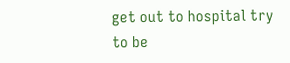get out to hospital try to be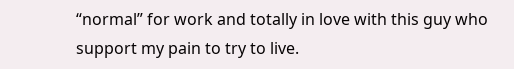“normal” for work and totally in love with this guy who support my pain to try to live.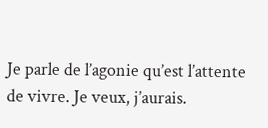Je parle de l’agonie qu’est l’attente de vivre. Je veux, j’aurais.